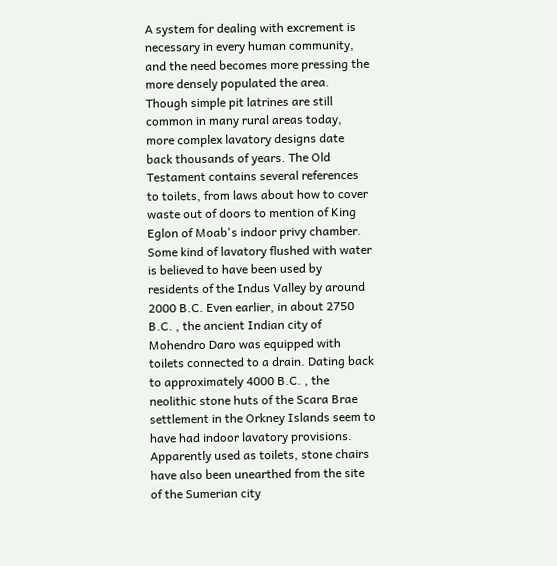A system for dealing with excrement is necessary in every human community, and the need becomes more pressing the more densely populated the area. Though simple pit latrines are still common in many rural areas today, more complex lavatory designs date back thousands of years. The Old Testament contains several references to toilets, from laws about how to cover waste out of doors to mention of King Eglon of Moab's indoor privy chamber. Some kind of lavatory flushed with water is believed to have been used by residents of the Indus Valley by around 2000 B.C. Even earlier, in about 2750 B.C. , the ancient Indian city of Mohendro Daro was equipped with toilets connected to a drain. Dating back to approximately 4000 B.C. , the neolithic stone huts of the Scara Brae settlement in the Orkney Islands seem to have had indoor lavatory provisions. Apparently used as toilets, stone chairs have also been unearthed from the site of the Sumerian city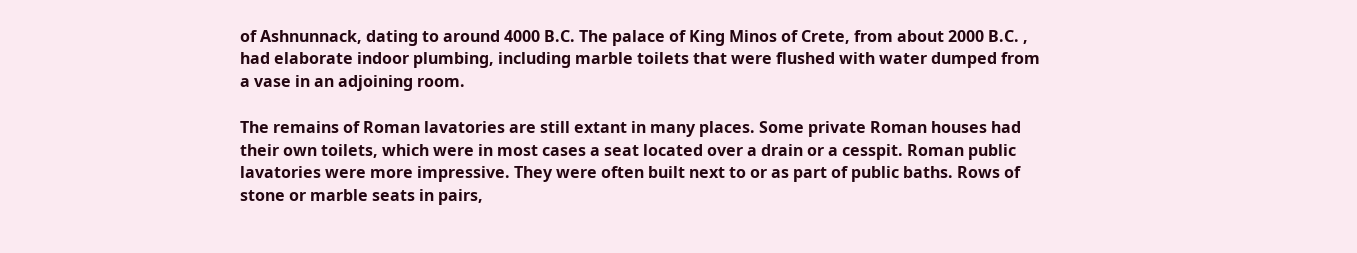of Ashnunnack, dating to around 4000 B.C. The palace of King Minos of Crete, from about 2000 B.C. , had elaborate indoor plumbing, including marble toilets that were flushed with water dumped from a vase in an adjoining room.

The remains of Roman lavatories are still extant in many places. Some private Roman houses had their own toilets, which were in most cases a seat located over a drain or a cesspit. Roman public lavatories were more impressive. They were often built next to or as part of public baths. Rows of stone or marble seats in pairs,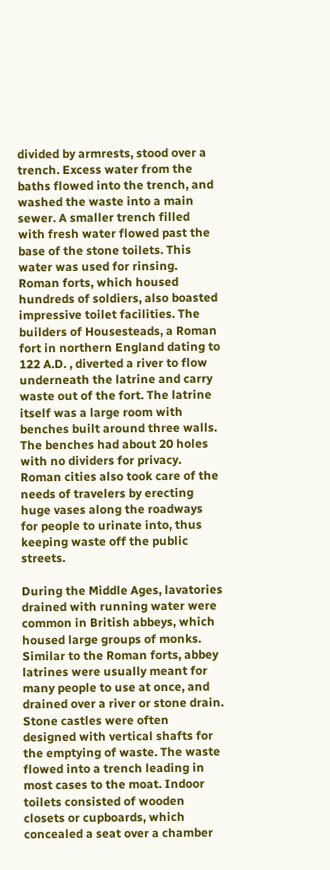divided by armrests, stood over a trench. Excess water from the baths flowed into the trench, and washed the waste into a main sewer. A smaller trench filled with fresh water flowed past the base of the stone toilets. This water was used for rinsing. Roman forts, which housed hundreds of soldiers, also boasted impressive toilet facilities. The builders of Housesteads, a Roman fort in northern England dating to 122 A.D. , diverted a river to flow underneath the latrine and carry waste out of the fort. The latrine itself was a large room with benches built around three walls. The benches had about 20 holes with no dividers for privacy. Roman cities also took care of the needs of travelers by erecting huge vases along the roadways for people to urinate into, thus keeping waste off the public streets.

During the Middle Ages, lavatories drained with running water were common in British abbeys, which housed large groups of monks. Similar to the Roman forts, abbey latrines were usually meant for many people to use at once, and drained over a river or stone drain. Stone castles were often designed with vertical shafts for the emptying of waste. The waste flowed into a trench leading in most cases to the moat. Indoor toilets consisted of wooden closets or cupboards, which concealed a seat over a chamber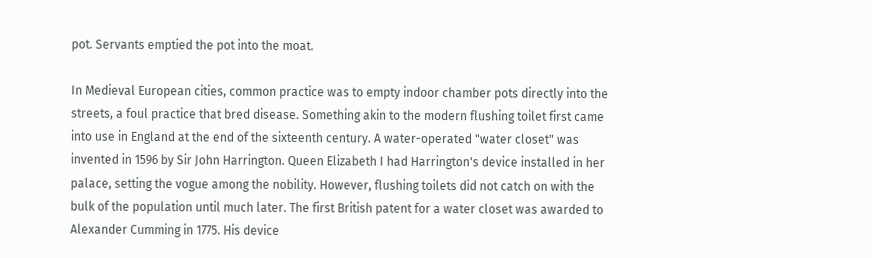pot. Servants emptied the pot into the moat.

In Medieval European cities, common practice was to empty indoor chamber pots directly into the streets, a foul practice that bred disease. Something akin to the modern flushing toilet first came into use in England at the end of the sixteenth century. A water-operated "water closet" was invented in 1596 by Sir John Harrington. Queen Elizabeth I had Harrington's device installed in her palace, setting the vogue among the nobility. However, flushing toilets did not catch on with the bulk of the population until much later. The first British patent for a water closet was awarded to Alexander Cumming in 1775. His device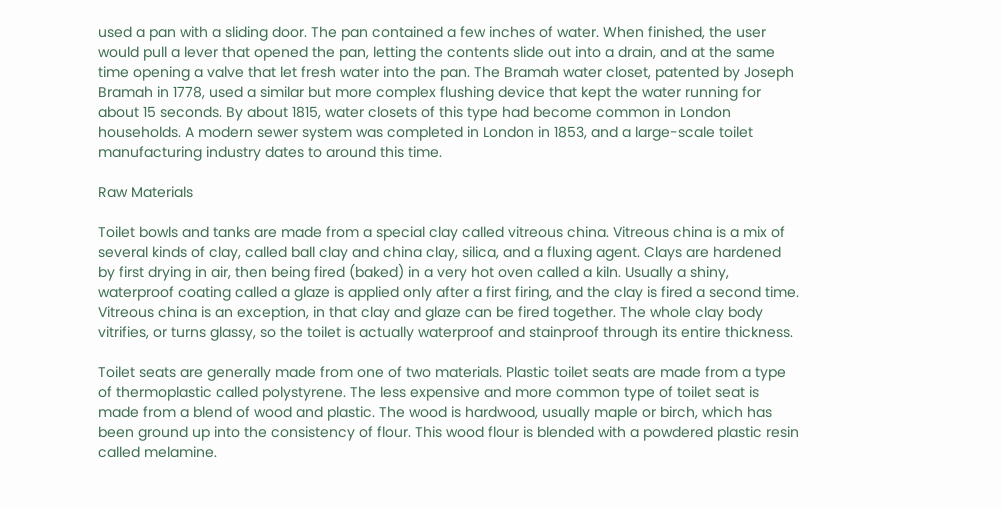used a pan with a sliding door. The pan contained a few inches of water. When finished, the user would pull a lever that opened the pan, letting the contents slide out into a drain, and at the same time opening a valve that let fresh water into the pan. The Bramah water closet, patented by Joseph Bramah in 1778, used a similar but more complex flushing device that kept the water running for about 15 seconds. By about 1815, water closets of this type had become common in London households. A modern sewer system was completed in London in 1853, and a large-scale toilet manufacturing industry dates to around this time.

Raw Materials

Toilet bowls and tanks are made from a special clay called vitreous china. Vitreous china is a mix of several kinds of clay, called ball clay and china clay, silica, and a fluxing agent. Clays are hardened by first drying in air, then being fired (baked) in a very hot oven called a kiln. Usually a shiny, waterproof coating called a glaze is applied only after a first firing, and the clay is fired a second time. Vitreous china is an exception, in that clay and glaze can be fired together. The whole clay body vitrifies, or turns glassy, so the toilet is actually waterproof and stainproof through its entire thickness.

Toilet seats are generally made from one of two materials. Plastic toilet seats are made from a type of thermoplastic called polystyrene. The less expensive and more common type of toilet seat is made from a blend of wood and plastic. The wood is hardwood, usually maple or birch, which has been ground up into the consistency of flour. This wood flour is blended with a powdered plastic resin called melamine.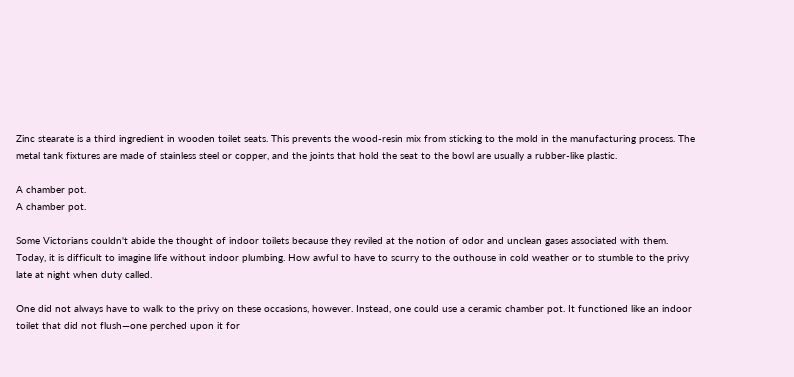Zinc stearate is a third ingredient in wooden toilet seats. This prevents the wood-resin mix from sticking to the mold in the manufacturing process. The metal tank fixtures are made of stainless steel or copper, and the joints that hold the seat to the bowl are usually a rubber-like plastic.

A chamber pot.
A chamber pot.

Some Victorians couldn't abide the thought of indoor toilets because they reviled at the notion of odor and unclean gases associated with them. Today, it is difficult to imagine life without indoor plumbing. How awful to have to scurry to the outhouse in cold weather or to stumble to the privy late at night when duty called.

One did not always have to walk to the privy on these occasions, however. Instead, one could use a ceramic chamber pot. It functioned like an indoor toilet that did not flush—one perched upon it for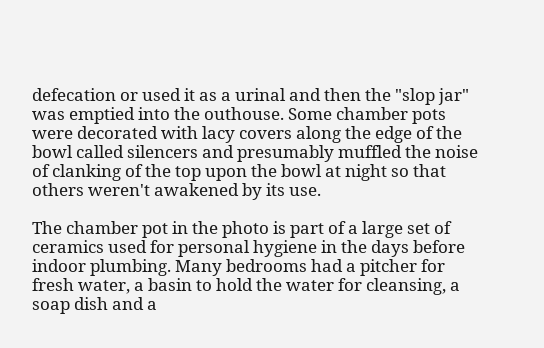defecation or used it as a urinal and then the "slop jar" was emptied into the outhouse. Some chamber pots were decorated with lacy covers along the edge of the bowl called silencers and presumably muffled the noise of clanking of the top upon the bowl at night so that others weren't awakened by its use.

The chamber pot in the photo is part of a large set of ceramics used for personal hygiene in the days before indoor plumbing. Many bedrooms had a pitcher for fresh water, a basin to hold the water for cleansing, a soap dish and a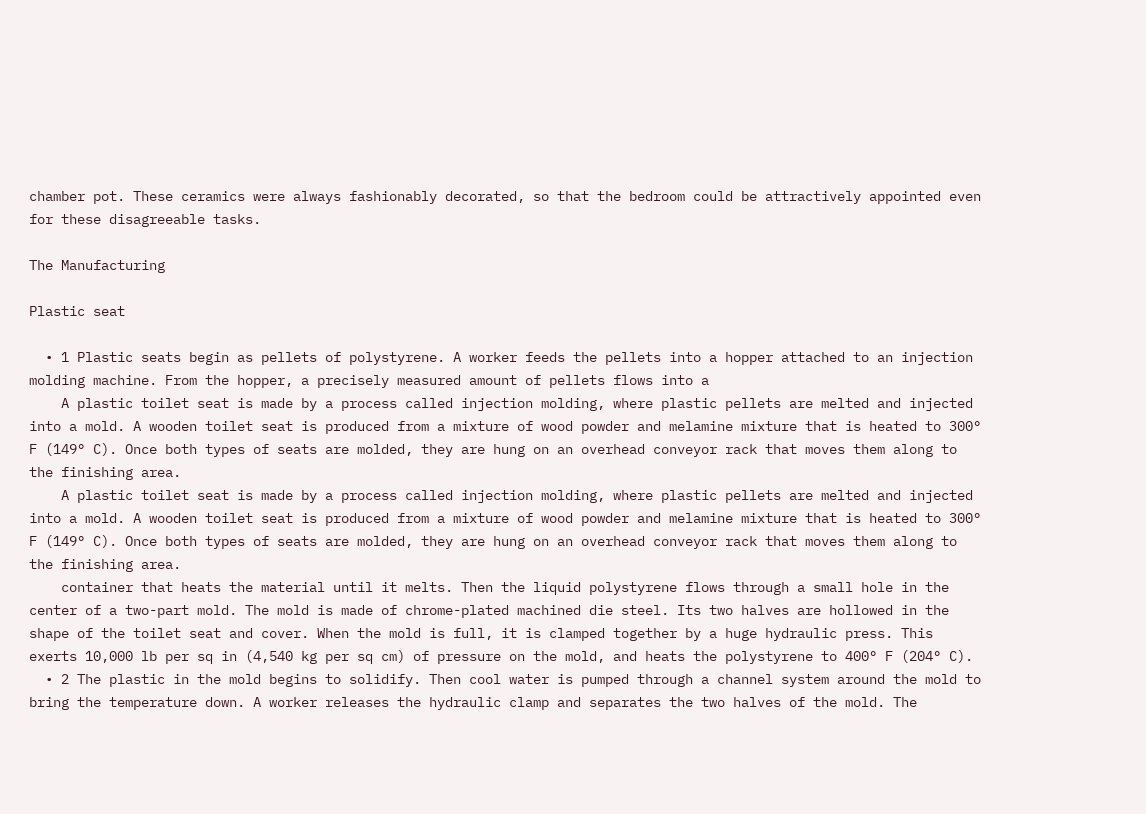chamber pot. These ceramics were always fashionably decorated, so that the bedroom could be attractively appointed even for these disagreeable tasks.

The Manufacturing

Plastic seat

  • 1 Plastic seats begin as pellets of polystyrene. A worker feeds the pellets into a hopper attached to an injection molding machine. From the hopper, a precisely measured amount of pellets flows into a
    A plastic toilet seat is made by a process called injection molding, where plastic pellets are melted and injected into a mold. A wooden toilet seat is produced from a mixture of wood powder and melamine mixture that is heated to 300° F (149° C). Once both types of seats are molded, they are hung on an overhead conveyor rack that moves them along to the finishing area.
    A plastic toilet seat is made by a process called injection molding, where plastic pellets are melted and injected into a mold. A wooden toilet seat is produced from a mixture of wood powder and melamine mixture that is heated to 300° F (149° C). Once both types of seats are molded, they are hung on an overhead conveyor rack that moves them along to the finishing area.
    container that heats the material until it melts. Then the liquid polystyrene flows through a small hole in the center of a two-part mold. The mold is made of chrome-plated machined die steel. Its two halves are hollowed in the shape of the toilet seat and cover. When the mold is full, it is clamped together by a huge hydraulic press. This exerts 10,000 lb per sq in (4,540 kg per sq cm) of pressure on the mold, and heats the polystyrene to 400° F (204° C).
  • 2 The plastic in the mold begins to solidify. Then cool water is pumped through a channel system around the mold to bring the temperature down. A worker releases the hydraulic clamp and separates the two halves of the mold. The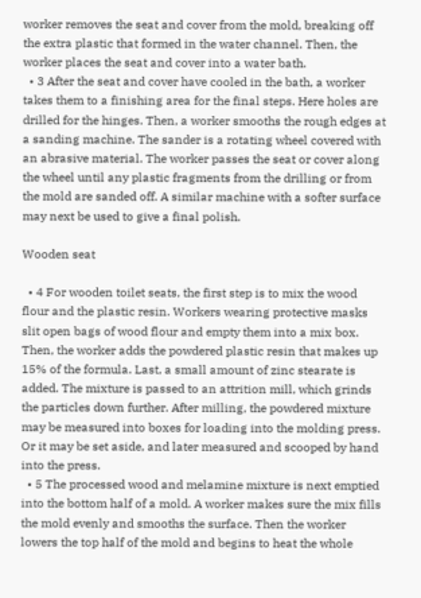worker removes the seat and cover from the mold, breaking off the extra plastic that formed in the water channel. Then, the worker places the seat and cover into a water bath.
  • 3 After the seat and cover have cooled in the bath, a worker takes them to a finishing area for the final steps. Here holes are drilled for the hinges. Then, a worker smooths the rough edges at a sanding machine. The sander is a rotating wheel covered with an abrasive material. The worker passes the seat or cover along the wheel until any plastic fragments from the drilling or from the mold are sanded off. A similar machine with a softer surface may next be used to give a final polish.

Wooden seat

  • 4 For wooden toilet seats, the first step is to mix the wood flour and the plastic resin. Workers wearing protective masks slit open bags of wood flour and empty them into a mix box. Then, the worker adds the powdered plastic resin that makes up 15% of the formula. Last, a small amount of zinc stearate is added. The mixture is passed to an attrition mill, which grinds the particles down further. After milling, the powdered mixture may be measured into boxes for loading into the molding press. Or it may be set aside, and later measured and scooped by hand into the press.
  • 5 The processed wood and melamine mixture is next emptied into the bottom half of a mold. A worker makes sure the mix fills the mold evenly and smooths the surface. Then the worker lowers the top half of the mold and begins to heat the whole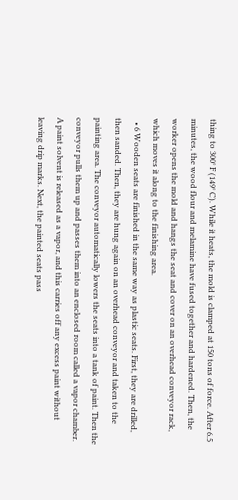thing to 300° F (149° C). While it heats, the mold is clamped at 150 tons of force. After 6.5 minutes, the wood flour and melamine have fused together and hardened. Then, the worker opens the mold and hangs the seat and cover on an overhead conveyor rack, which moves it along to the finishing area.
  • 6 Wooden seats are finished in the same way as plastic seats. First, they are drilled, then sanded. Then, they are hung again on an overhead conveyor and taken to the painting area. The conveyor automatically lowers the seats into a tank of paint. Then the conveyor pulls them up and passes them into an enclosed room called a vapor chamber. A paint solvent is released as a vapor, and this carries off any excess paint without leaving drip marks. Next, the painted seats pass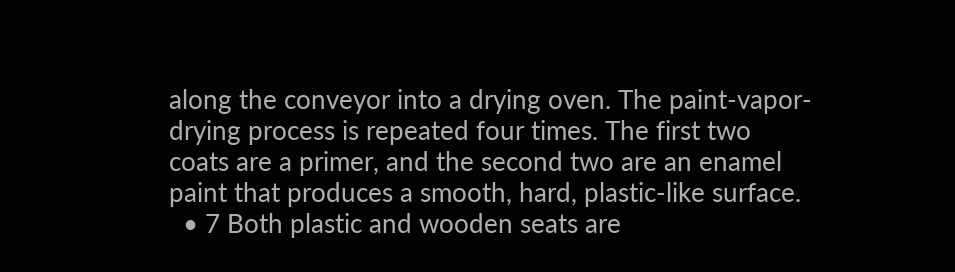along the conveyor into a drying oven. The paint-vapor-drying process is repeated four times. The first two coats are a primer, and the second two are an enamel paint that produces a smooth, hard, plastic-like surface.
  • 7 Both plastic and wooden seats are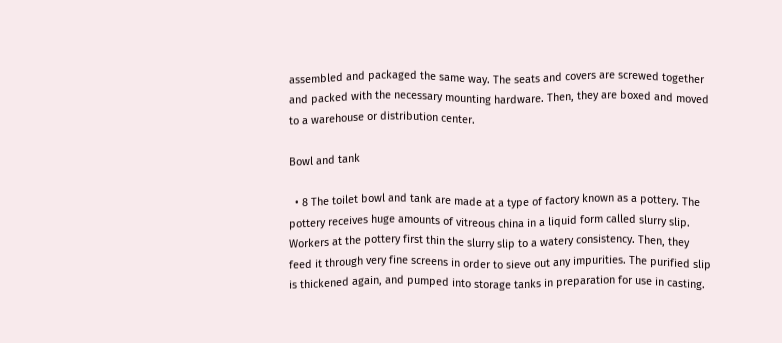assembled and packaged the same way. The seats and covers are screwed together and packed with the necessary mounting hardware. Then, they are boxed and moved to a warehouse or distribution center.

Bowl and tank

  • 8 The toilet bowl and tank are made at a type of factory known as a pottery. The pottery receives huge amounts of vitreous china in a liquid form called slurry slip. Workers at the pottery first thin the slurry slip to a watery consistency. Then, they feed it through very fine screens in order to sieve out any impurities. The purified slip is thickened again, and pumped into storage tanks in preparation for use in casting.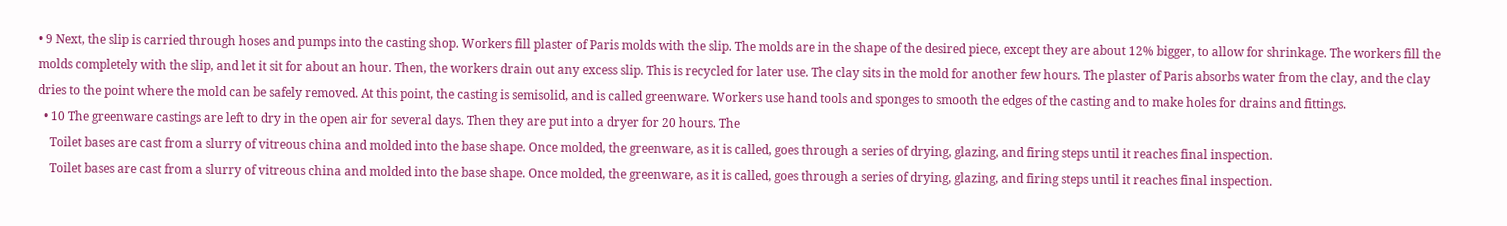• 9 Next, the slip is carried through hoses and pumps into the casting shop. Workers fill plaster of Paris molds with the slip. The molds are in the shape of the desired piece, except they are about 12% bigger, to allow for shrinkage. The workers fill the molds completely with the slip, and let it sit for about an hour. Then, the workers drain out any excess slip. This is recycled for later use. The clay sits in the mold for another few hours. The plaster of Paris absorbs water from the clay, and the clay dries to the point where the mold can be safely removed. At this point, the casting is semisolid, and is called greenware. Workers use hand tools and sponges to smooth the edges of the casting and to make holes for drains and fittings.
  • 10 The greenware castings are left to dry in the open air for several days. Then they are put into a dryer for 20 hours. The
    Toilet bases are cast from a slurry of vitreous china and molded into the base shape. Once molded, the greenware, as it is called, goes through a series of drying, glazing, and firing steps until it reaches final inspection.
    Toilet bases are cast from a slurry of vitreous china and molded into the base shape. Once molded, the greenware, as it is called, goes through a series of drying, glazing, and firing steps until it reaches final inspection.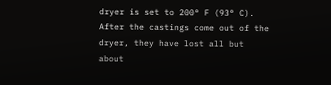dryer is set to 200° F (93° C). After the castings come out of the dryer, they have lost all but about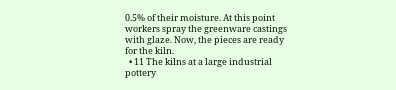0.5% of their moisture. At this point workers spray the greenware castings with glaze. Now, the pieces are ready for the kiln.
  • 11 The kilns at a large industrial pottery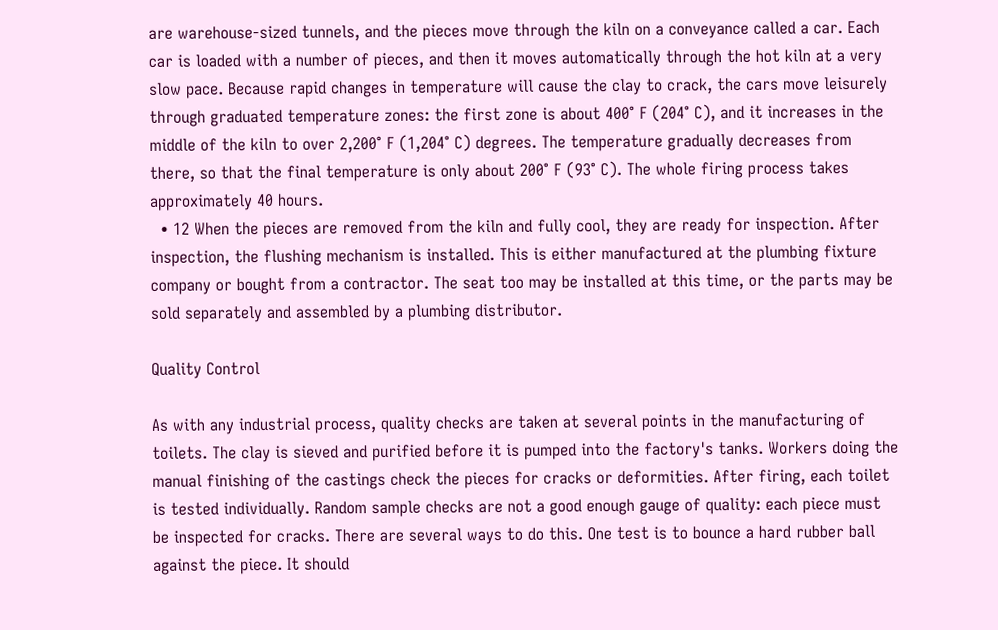are warehouse-sized tunnels, and the pieces move through the kiln on a conveyance called a car. Each car is loaded with a number of pieces, and then it moves automatically through the hot kiln at a very slow pace. Because rapid changes in temperature will cause the clay to crack, the cars move leisurely through graduated temperature zones: the first zone is about 400° F (204° C), and it increases in the middle of the kiln to over 2,200° F (1,204° C) degrees. The temperature gradually decreases from there, so that the final temperature is only about 200° F (93° C). The whole firing process takes approximately 40 hours.
  • 12 When the pieces are removed from the kiln and fully cool, they are ready for inspection. After inspection, the flushing mechanism is installed. This is either manufactured at the plumbing fixture company or bought from a contractor. The seat too may be installed at this time, or the parts may be sold separately and assembled by a plumbing distributor.

Quality Control

As with any industrial process, quality checks are taken at several points in the manufacturing of toilets. The clay is sieved and purified before it is pumped into the factory's tanks. Workers doing the manual finishing of the castings check the pieces for cracks or deformities. After firing, each toilet is tested individually. Random sample checks are not a good enough gauge of quality: each piece must be inspected for cracks. There are several ways to do this. One test is to bounce a hard rubber ball against the piece. It should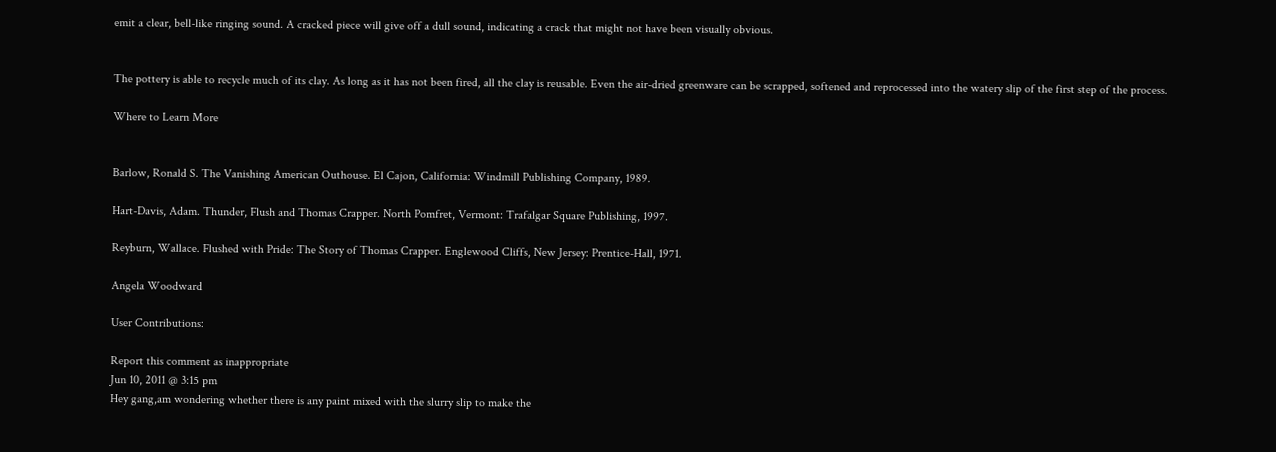emit a clear, bell-like ringing sound. A cracked piece will give off a dull sound, indicating a crack that might not have been visually obvious.


The pottery is able to recycle much of its clay. As long as it has not been fired, all the clay is reusable. Even the air-dried greenware can be scrapped, softened and reprocessed into the watery slip of the first step of the process.

Where to Learn More


Barlow, Ronald S. The Vanishing American Outhouse. El Cajon, California: Windmill Publishing Company, 1989.

Hart-Davis, Adam. Thunder, Flush and Thomas Crapper. North Pomfret, Vermont: Trafalgar Square Publishing, 1997.

Reyburn, Wallace. Flushed with Pride: The Story of Thomas Crapper. Englewood Cliffs, New Jersey: Prentice-Hall, 1971.

Angela Woodward

User Contributions:

Report this comment as inappropriate
Jun 10, 2011 @ 3:15 pm
Hey gang,am wondering whether there is any paint mixed with the slurry slip to make the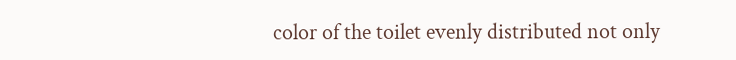color of the toilet evenly distributed not only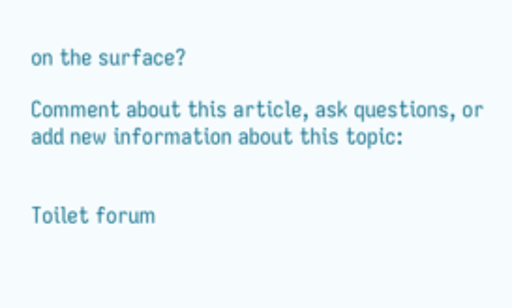on the surface?

Comment about this article, ask questions, or add new information about this topic:


Toilet forum